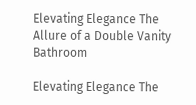Elevating Elegance The Allure of a Double Vanity Bathroom

Elevating Elegance The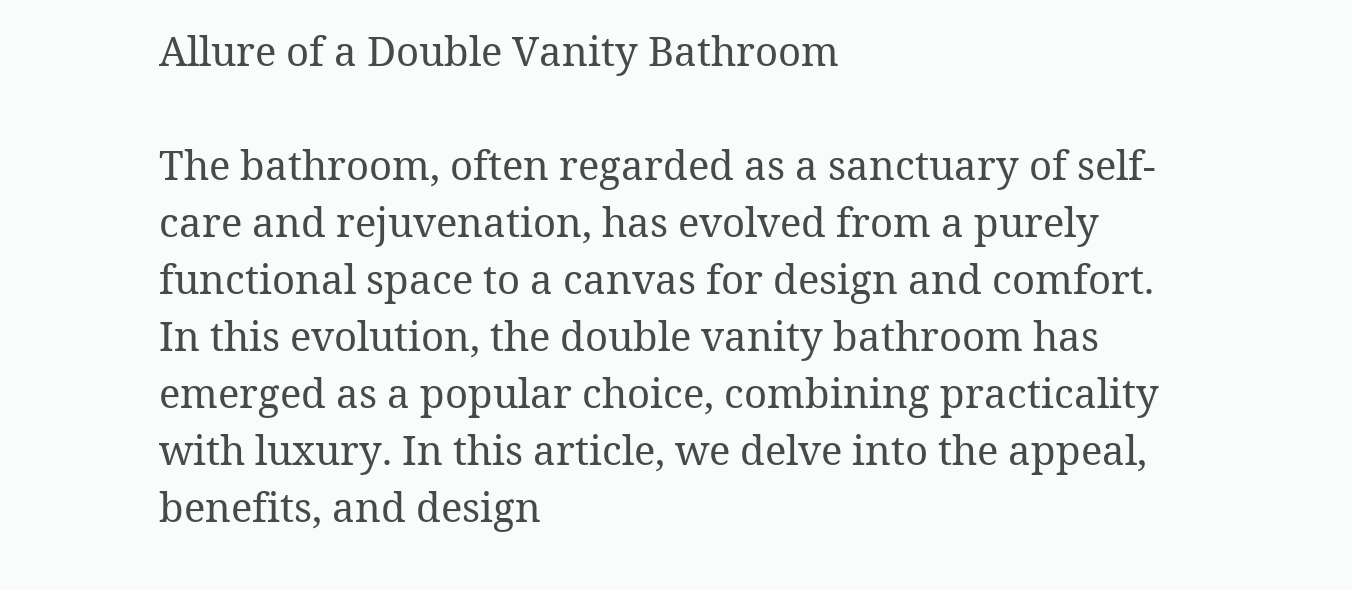Allure of a Double Vanity Bathroom

The bathroom, often regarded as a sanctuary of self-care and rejuvenation, has evolved from a purely functional space to a canvas for design and comfort. In this evolution, the double vanity bathroom has emerged as a popular choice, combining practicality with luxury. In this article, we delve into the appeal, benefits, and design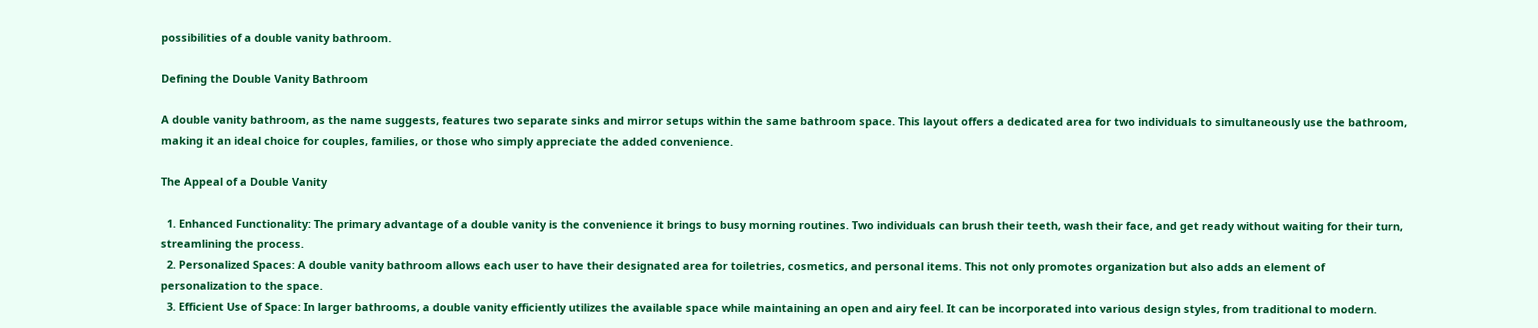possibilities of a double vanity bathroom.

Defining the Double Vanity Bathroom

A double vanity bathroom, as the name suggests, features two separate sinks and mirror setups within the same bathroom space. This layout offers a dedicated area for two individuals to simultaneously use the bathroom, making it an ideal choice for couples, families, or those who simply appreciate the added convenience.

The Appeal of a Double Vanity

  1. Enhanced Functionality: The primary advantage of a double vanity is the convenience it brings to busy morning routines. Two individuals can brush their teeth, wash their face, and get ready without waiting for their turn, streamlining the process.
  2. Personalized Spaces: A double vanity bathroom allows each user to have their designated area for toiletries, cosmetics, and personal items. This not only promotes organization but also adds an element of personalization to the space.
  3. Efficient Use of Space: In larger bathrooms, a double vanity efficiently utilizes the available space while maintaining an open and airy feel. It can be incorporated into various design styles, from traditional to modern.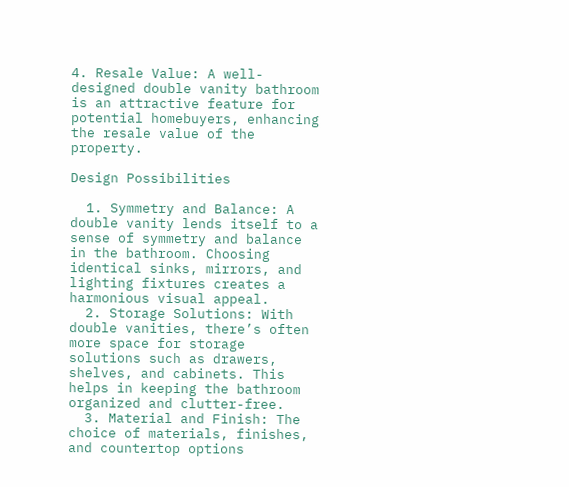4. Resale Value: A well-designed double vanity bathroom is an attractive feature for potential homebuyers, enhancing the resale value of the property.

Design Possibilities

  1. Symmetry and Balance: A double vanity lends itself to a sense of symmetry and balance in the bathroom. Choosing identical sinks, mirrors, and lighting fixtures creates a harmonious visual appeal.
  2. Storage Solutions: With double vanities, there’s often more space for storage solutions such as drawers, shelves, and cabinets. This helps in keeping the bathroom organized and clutter-free.
  3. Material and Finish: The choice of materials, finishes, and countertop options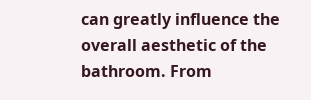can greatly influence the overall aesthetic of the bathroom. From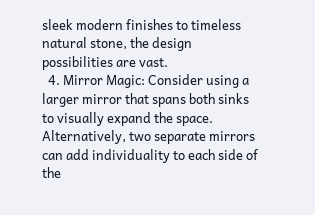sleek modern finishes to timeless natural stone, the design possibilities are vast.
  4. Mirror Magic: Consider using a larger mirror that spans both sinks to visually expand the space. Alternatively, two separate mirrors can add individuality to each side of the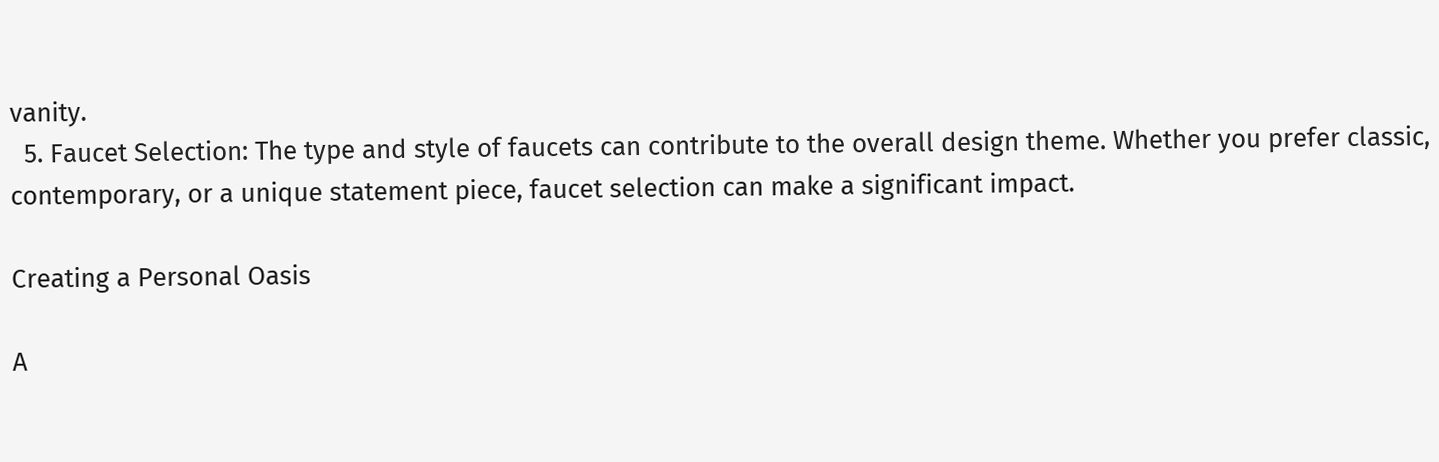vanity.
  5. Faucet Selection: The type and style of faucets can contribute to the overall design theme. Whether you prefer classic, contemporary, or a unique statement piece, faucet selection can make a significant impact.

Creating a Personal Oasis

A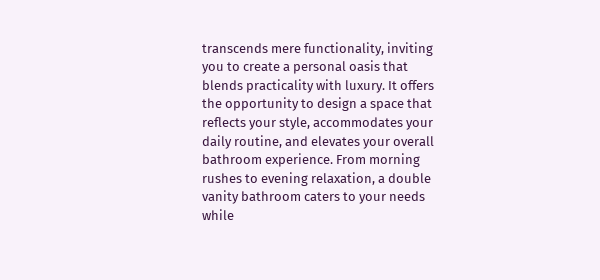transcends mere functionality, inviting you to create a personal oasis that blends practicality with luxury. It offers the opportunity to design a space that reflects your style, accommodates your daily routine, and elevates your overall bathroom experience. From morning rushes to evening relaxation, a double vanity bathroom caters to your needs while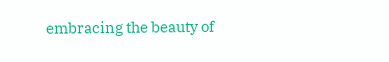embracing the beauty of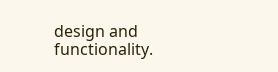design and functionality.